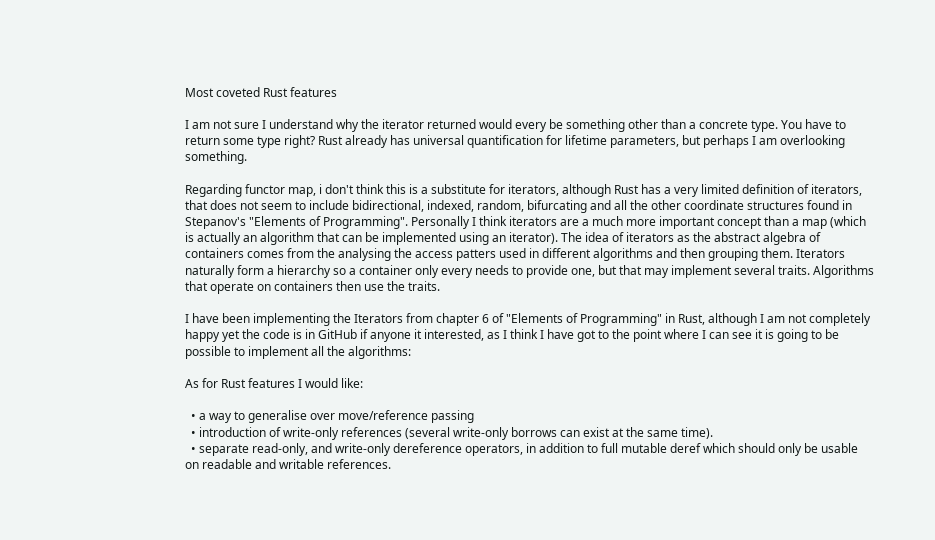Most coveted Rust features

I am not sure I understand why the iterator returned would every be something other than a concrete type. You have to return some type right? Rust already has universal quantification for lifetime parameters, but perhaps I am overlooking something.

Regarding functor map, i don't think this is a substitute for iterators, although Rust has a very limited definition of iterators, that does not seem to include bidirectional, indexed, random, bifurcating and all the other coordinate structures found in Stepanov's "Elements of Programming". Personally I think iterators are a much more important concept than a map (which is actually an algorithm that can be implemented using an iterator). The idea of iterators as the abstract algebra of containers comes from the analysing the access patters used in different algorithms and then grouping them. Iterators naturally form a hierarchy so a container only every needs to provide one, but that may implement several traits. Algorithms that operate on containers then use the traits.

I have been implementing the Iterators from chapter 6 of "Elements of Programming" in Rust, although I am not completely happy yet the code is in GitHub if anyone it interested, as I think I have got to the point where I can see it is going to be possible to implement all the algorithms:

As for Rust features I would like:

  • a way to generalise over move/reference passing
  • introduction of write-only references (several write-only borrows can exist at the same time).
  • separate read-only, and write-only dereference operators, in addition to full mutable deref which should only be usable on readable and writable references.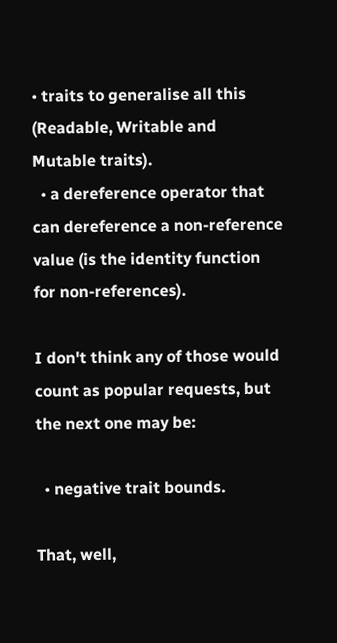• traits to generalise all this (Readable, Writable and Mutable traits).
  • a dereference operator that can dereference a non-reference value (is the identity function for non-references).

I don't think any of those would count as popular requests, but the next one may be:

  • negative trait bounds.

That, well,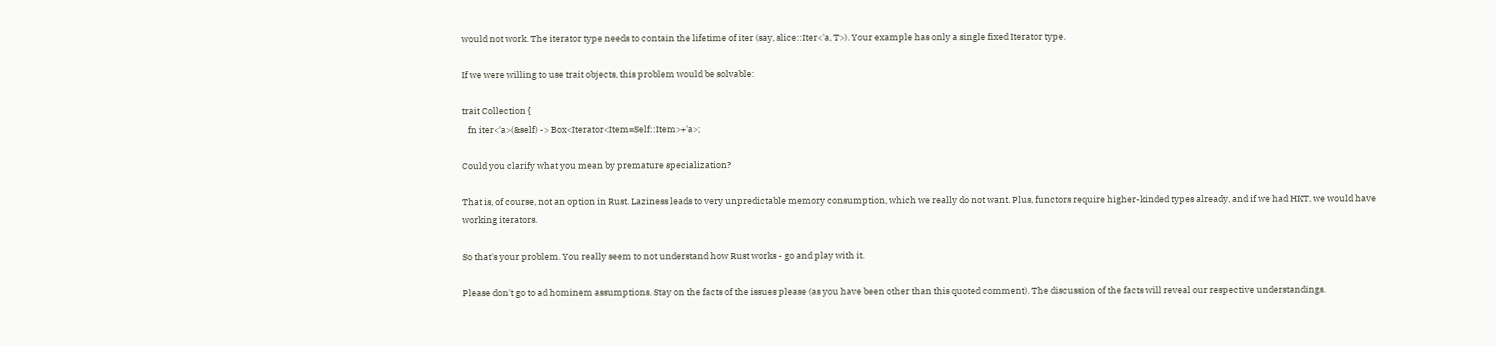would not work. The iterator type needs to contain the lifetime of iter (say, slice::Iter<'a, T>). Your example has only a single fixed Iterator type.

If we were willing to use trait objects, this problem would be solvable:

trait Collection {
   fn iter<'a>(&self) -> Box<Iterator<Item=Self::Item>+'a>;

Could you clarify what you mean by premature specialization?

That is, of course, not an option in Rust. Laziness leads to very unpredictable memory consumption, which we really do not want. Plus, functors require higher-kinded types already, and if we had HKT, we would have working iterators.

So that's your problem. You really seem to not understand how Rust works - go and play with it.

Please don't go to ad hominem assumptions. Stay on the facts of the issues please (as you have been other than this quoted comment). The discussion of the facts will reveal our respective understandings.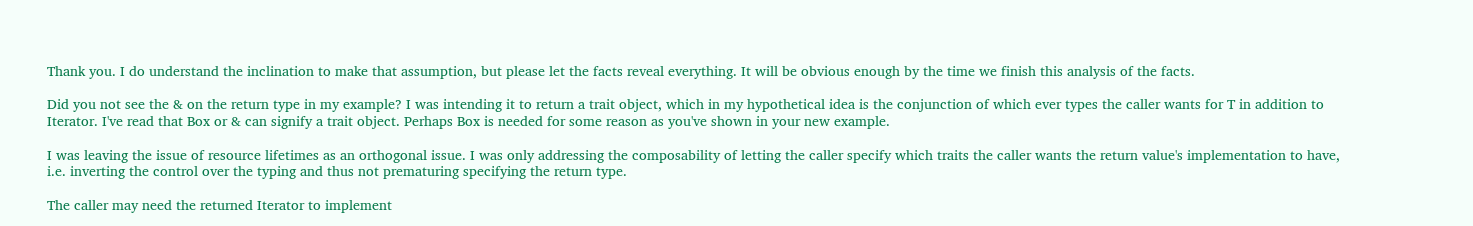Thank you. I do understand the inclination to make that assumption, but please let the facts reveal everything. It will be obvious enough by the time we finish this analysis of the facts.

Did you not see the & on the return type in my example? I was intending it to return a trait object, which in my hypothetical idea is the conjunction of which ever types the caller wants for T in addition to Iterator. I've read that Box or & can signify a trait object. Perhaps Box is needed for some reason as you've shown in your new example.

I was leaving the issue of resource lifetimes as an orthogonal issue. I was only addressing the composability of letting the caller specify which traits the caller wants the return value's implementation to have, i.e. inverting the control over the typing and thus not prematuring specifying the return type.

The caller may need the returned Iterator to implement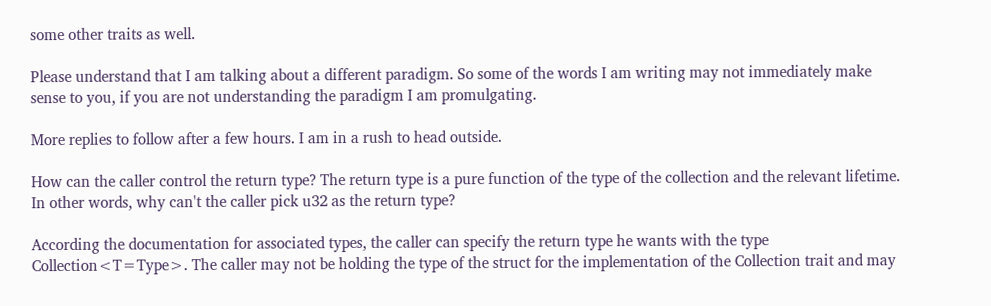some other traits as well.

Please understand that I am talking about a different paradigm. So some of the words I am writing may not immediately make sense to you, if you are not understanding the paradigm I am promulgating.

More replies to follow after a few hours. I am in a rush to head outside.

How can the caller control the return type? The return type is a pure function of the type of the collection and the relevant lifetime. In other words, why can't the caller pick u32 as the return type?

According the documentation for associated types, the caller can specify the return type he wants with the type Collection<T=Type>. The caller may not be holding the type of the struct for the implementation of the Collection trait and may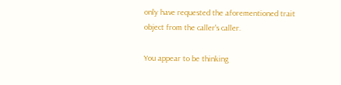only have requested the aforementioned trait object from the caller's caller.

You appear to be thinking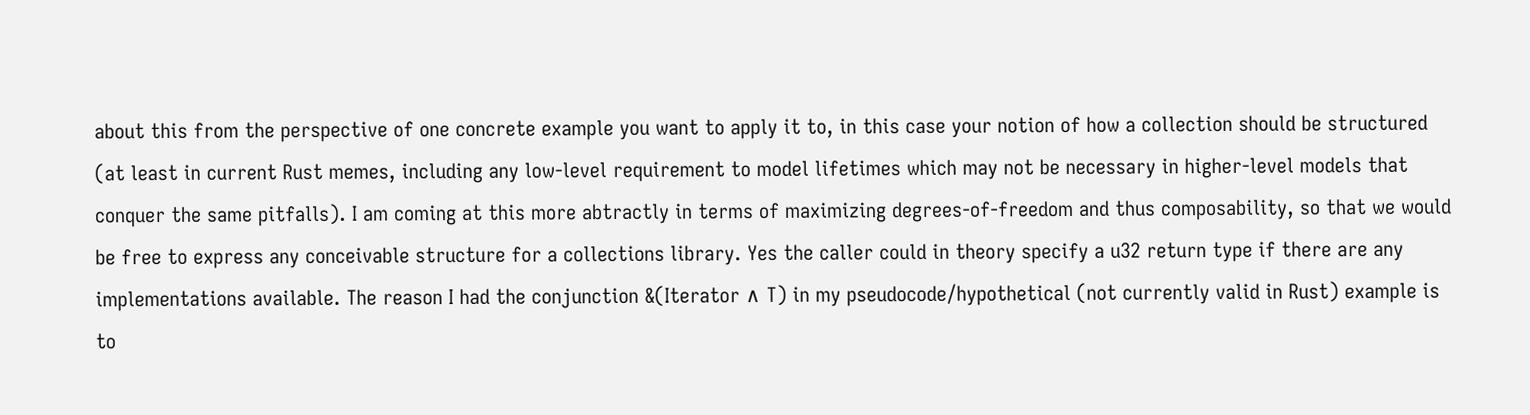about this from the perspective of one concrete example you want to apply it to, in this case your notion of how a collection should be structured (at least in current Rust memes, including any low-level requirement to model lifetimes which may not be necessary in higher-level models that conquer the same pitfalls). I am coming at this more abtractly in terms of maximizing degrees-of-freedom and thus composability, so that we would be free to express any conceivable structure for a collections library. Yes the caller could in theory specify a u32 return type if there are any implementations available. The reason I had the conjunction &(Iterator ∧ T) in my pseudocode/hypothetical (not currently valid in Rust) example is to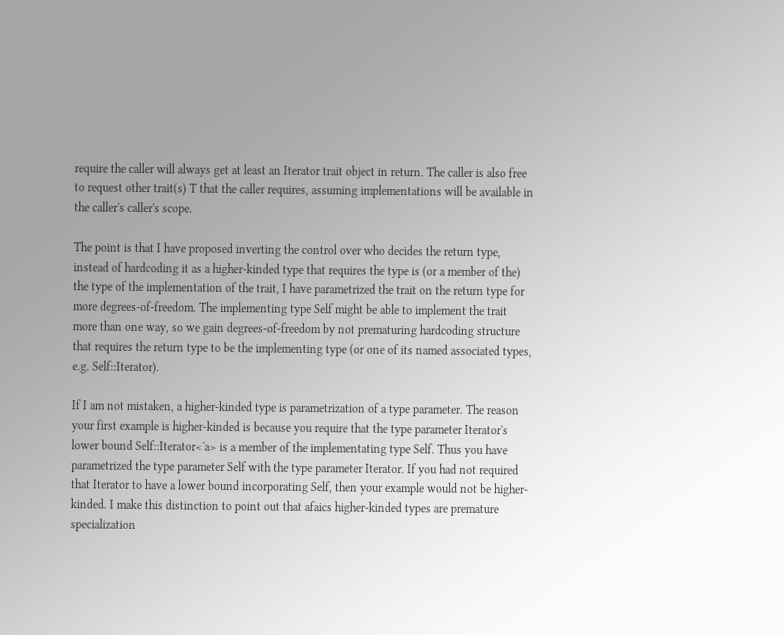require the caller will always get at least an Iterator trait object in return. The caller is also free to request other trait(s) T that the caller requires, assuming implementations will be available in the caller's caller's scope.

The point is that I have proposed inverting the control over who decides the return type, instead of hardcoding it as a higher-kinded type that requires the type is (or a member of the) the type of the implementation of the trait, I have parametrized the trait on the return type for more degrees-of-freedom. The implementing type Self might be able to implement the trait more than one way, so we gain degrees-of-freedom by not prematuring hardcoding structure that requires the return type to be the implementing type (or one of its named associated types, e.g. Self::Iterator).

If I am not mistaken, a higher-kinded type is parametrization of a type parameter. The reason your first example is higher-kinded is because you require that the type parameter Iterator's lower bound Self::Iterator<'a> is a member of the implementating type Self. Thus you have parametrized the type parameter Self with the type parameter Iterator. If you had not required that Iterator to have a lower bound incorporating Self, then your example would not be higher-kinded. I make this distinction to point out that afaics higher-kinded types are premature specialization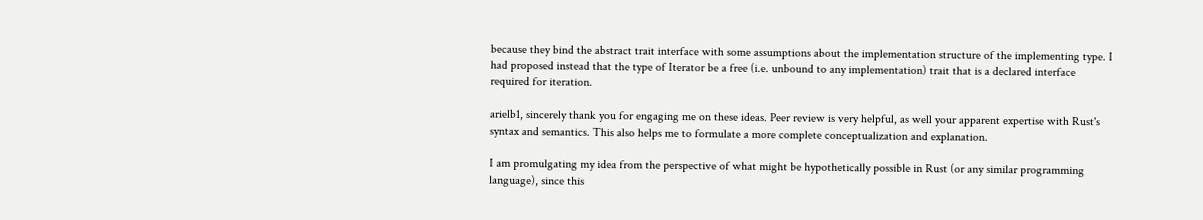because they bind the abstract trait interface with some assumptions about the implementation structure of the implementing type. I had proposed instead that the type of Iterator be a free (i.e. unbound to any implementation) trait that is a declared interface required for iteration.

arielb1, sincerely thank you for engaging me on these ideas. Peer review is very helpful, as well your apparent expertise with Rust's syntax and semantics. This also helps me to formulate a more complete conceptualization and explanation.

I am promulgating my idea from the perspective of what might be hypothetically possible in Rust (or any similar programming language), since this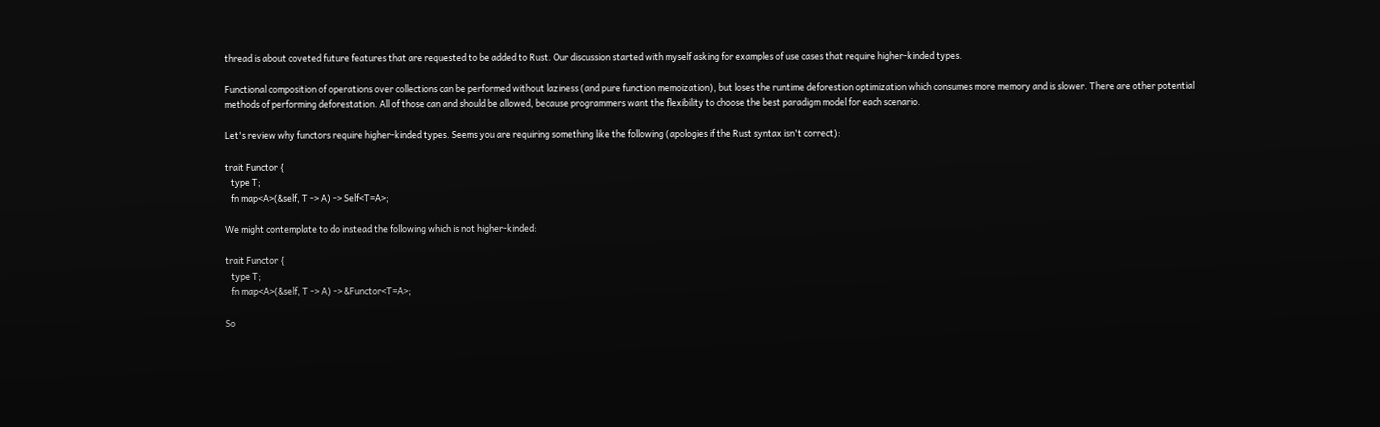thread is about coveted future features that are requested to be added to Rust. Our discussion started with myself asking for examples of use cases that require higher-kinded types.

Functional composition of operations over collections can be performed without laziness (and pure function memoization), but loses the runtime deforestion optimization which consumes more memory and is slower. There are other potential methods of performing deforestation. All of those can and should be allowed, because programmers want the flexibility to choose the best paradigm model for each scenario.

Let's review why functors require higher-kinded types. Seems you are requiring something like the following (apologies if the Rust syntax isn't correct):

trait Functor {
   type T;
   fn map<A>(&self, T -> A) -> Self<T=A>;

We might contemplate to do instead the following which is not higher-kinded:

trait Functor {
   type T;
   fn map<A>(&self, T -> A) -> &Functor<T=A>;

So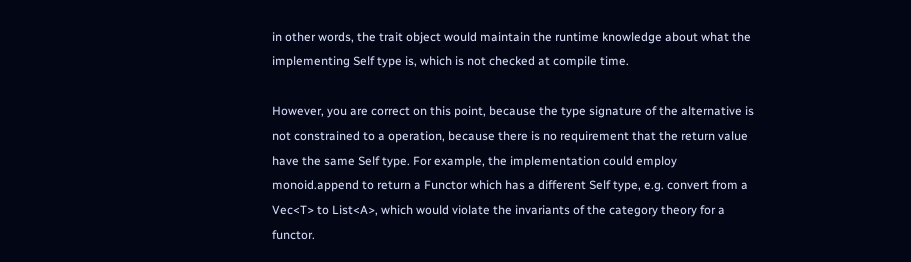in other words, the trait object would maintain the runtime knowledge about what the implementing Self type is, which is not checked at compile time.

However, you are correct on this point, because the type signature of the alternative is not constrained to a operation, because there is no requirement that the return value have the same Self type. For example, the implementation could employ monoid.append to return a Functor which has a different Self type, e.g. convert from a Vec<T> to List<A>, which would violate the invariants of the category theory for a functor.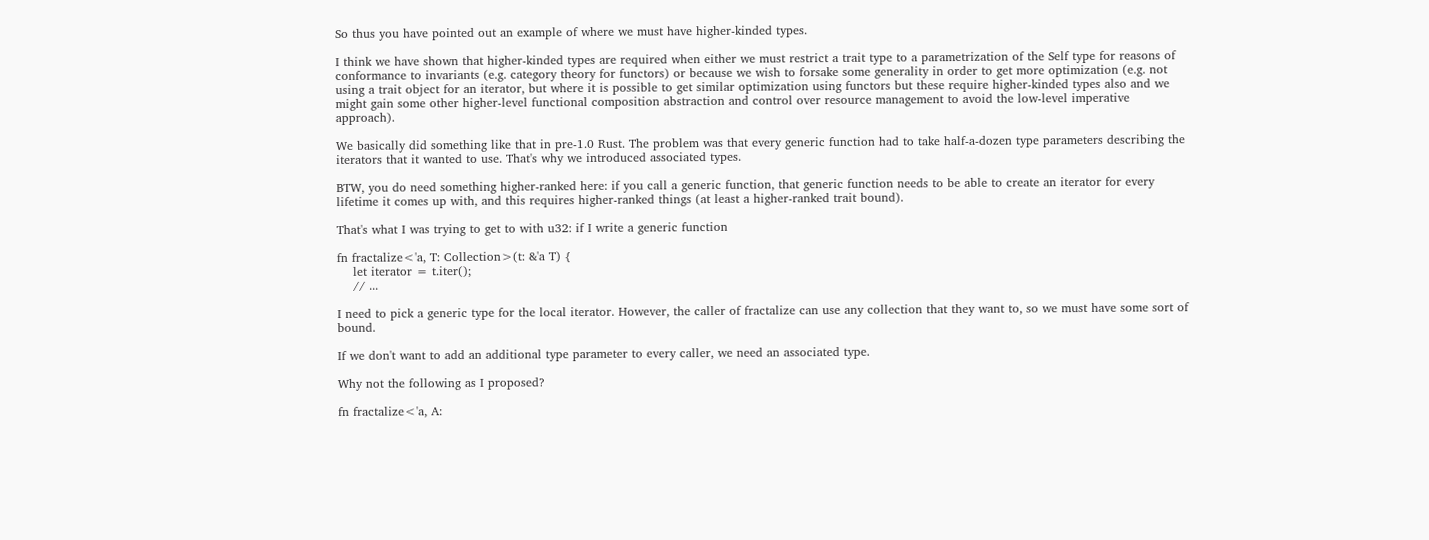So thus you have pointed out an example of where we must have higher-kinded types.

I think we have shown that higher-kinded types are required when either we must restrict a trait type to a parametrization of the Self type for reasons of conformance to invariants (e.g. category theory for functors) or because we wish to forsake some generality in order to get more optimization (e.g. not using a trait object for an iterator, but where it is possible to get similar optimization using functors but these require higher-kinded types also and we might gain some other higher-level functional composition abstraction and control over resource management to avoid the low-level imperative approach).

We basically did something like that in pre-1.0 Rust. The problem was that every generic function had to take half-a-dozen type parameters describing the iterators that it wanted to use. That's why we introduced associated types.

BTW, you do need something higher-ranked here: if you call a generic function, that generic function needs to be able to create an iterator for every lifetime it comes up with, and this requires higher-ranked things (at least a higher-ranked trait bound).

That's what I was trying to get to with u32: if I write a generic function

fn fractalize<'a, T: Collection>(t: &'a T) {
    let iterator = t.iter();
    // ...

I need to pick a generic type for the local iterator. However, the caller of fractalize can use any collection that they want to, so we must have some sort of bound.

If we don't want to add an additional type parameter to every caller, we need an associated type.

Why not the following as I proposed?

fn fractalize<'a, A: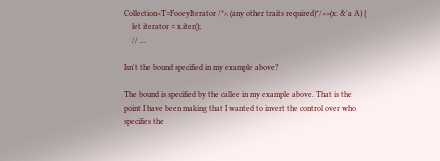Collection<T=FooeyIterator /*∧ (any other traits required)*/>>(x: &'a A) {
    let iterator = x.iter();
    // ...

Isn't the bound specified in my example above?

The bound is specified by the callee in my example above. That is the point I have been making that I wanted to invert the control over who specifies the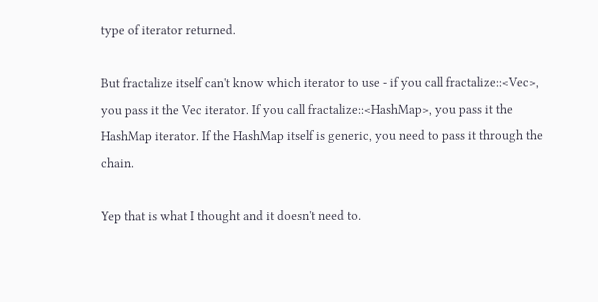type of iterator returned.

But fractalize itself can't know which iterator to use - if you call fractalize::<Vec>, you pass it the Vec iterator. If you call fractalize::<HashMap>, you pass it the HashMap iterator. If the HashMap itself is generic, you need to pass it through the chain.

Yep that is what I thought and it doesn't need to.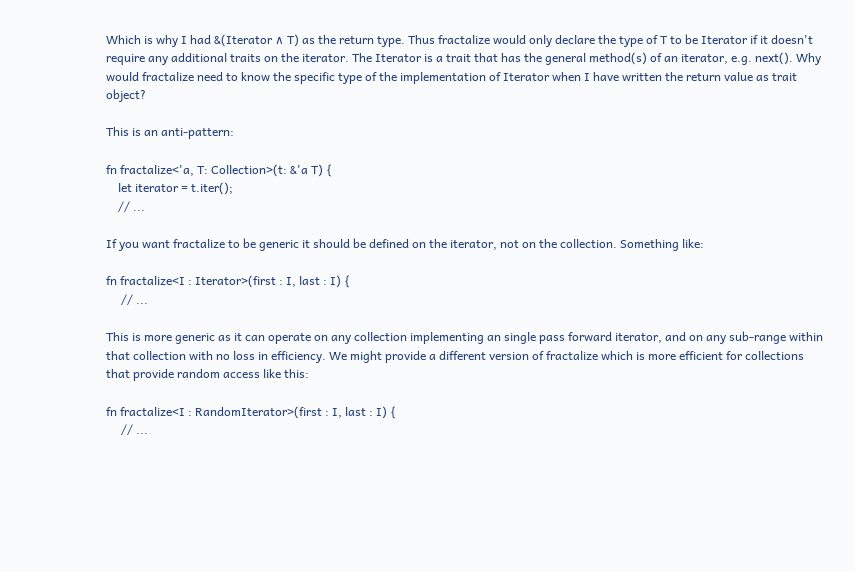Which is why I had &(Iterator ∧ T) as the return type. Thus fractalize would only declare the type of T to be Iterator if it doesn't require any additional traits on the iterator. The Iterator is a trait that has the general method(s) of an iterator, e.g. next(). Why would fractalize need to know the specific type of the implementation of Iterator when I have written the return value as trait object?

This is an anti-pattern:

fn fractalize<'a, T: Collection>(t: &'a T) {
    let iterator = t.iter();
    // ...

If you want fractalize to be generic it should be defined on the iterator, not on the collection. Something like:

fn fractalize<I : Iterator>(first : I, last : I) {
     // ...

This is more generic as it can operate on any collection implementing an single pass forward iterator, and on any sub-range within that collection with no loss in efficiency. We might provide a different version of fractalize which is more efficient for collections that provide random access like this:

fn fractalize<I : RandomIterator>(first : I, last : I) {
     // ...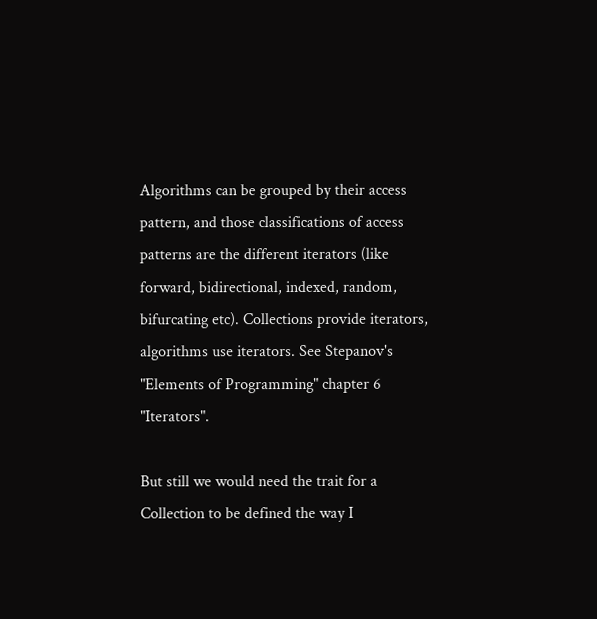Algorithms can be grouped by their access pattern, and those classifications of access patterns are the different iterators (like forward, bidirectional, indexed, random, bifurcating etc). Collections provide iterators, algorithms use iterators. See Stepanov's "Elements of Programming" chapter 6 "Iterators".

But still we would need the trait for a Collection to be defined the way I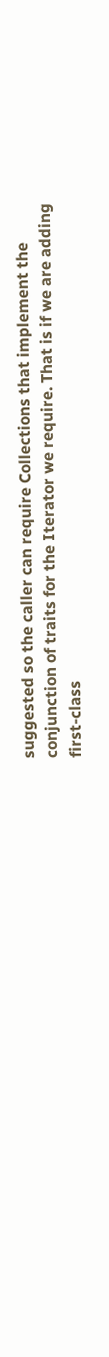suggested so the caller can require Collections that implement the conjunction of traits for the Iterator we require. That is if we are adding first-class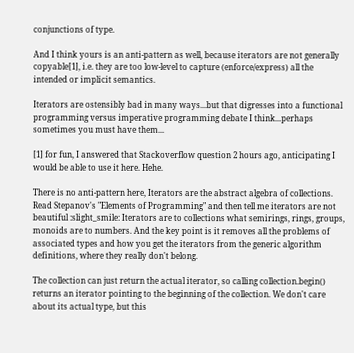conjunctions of type.

And I think yours is an anti-pattern as well, because iterators are not generally copyable[1], i.e. they are too low-level to capture (enforce/express) all the intended or implicit semantics.

Iterators are ostensibly bad in many ways...but that digresses into a functional programming versus imperative programming debate I think...perhaps sometimes you must have them...

[1] for fun, I answered that Stackoverflow question 2 hours ago, anticipating I would be able to use it here. Hehe.

There is no anti-pattern here, Iterators are the abstract algebra of collections. Read Stepanov's "Elements of Programming" and then tell me iterators are not beautiful :slight_smile: Iterators are to collections what semirings, rings, groups, monoids are to numbers. And the key point is it removes all the problems of associated types and how you get the iterators from the generic algorithm definitions, where they really don't belong.

The collection can just return the actual iterator, so calling collection.begin() returns an iterator pointing to the beginning of the collection. We don't care about its actual type, but this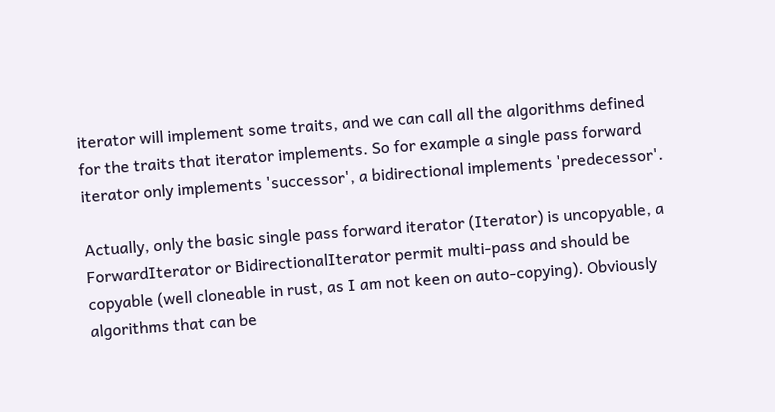iterator will implement some traits, and we can call all the algorithms defined for the traits that iterator implements. So for example a single pass forward iterator only implements 'successor', a bidirectional implements 'predecessor'.

Actually, only the basic single pass forward iterator (Iterator) is uncopyable, a ForwardIterator or BidirectionalIterator permit multi-pass and should be copyable (well cloneable in rust, as I am not keen on auto-copying). Obviously algorithms that can be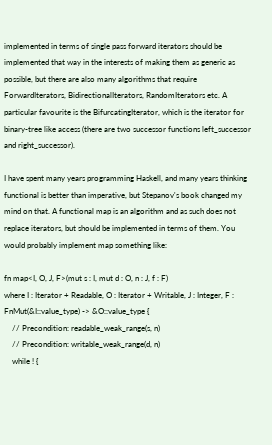implemented in terms of single pass forward iterators should be implemented that way in the interests of making them as generic as possible, but there are also many algorithms that require ForwardIterators, BidirectionalIterators, RandomIterators etc. A particular favourite is the BifurcatingIterator, which is the iterator for binary-tree like access (there are two successor functions left_successor and right_successor).

I have spent many years programming Haskell, and many years thinking functional is better than imperative, but Stepanov's book changed my mind on that. A functional map is an algorithm and as such does not replace iterators, but should be implemented in terms of them. You would probably implement map something like:

fn map<I, O, J, F>(mut s : I, mut d : O, n : J, f : F)
where I : Iterator + Readable, O : Iterator + Writable, J : Integer, F : FnMut(&I::value_type) -> &O::value_type {
    // Precondition: readable_weak_range(s, n)
    // Precondition: writable_weak_range(d, n)
    while ! {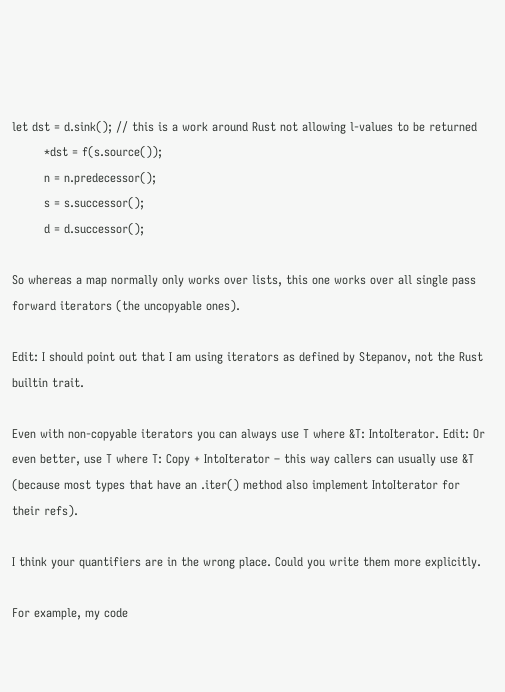let dst = d.sink(); // this is a work around Rust not allowing l-values to be returned
        *dst = f(s.source());
        n = n.predecessor();
        s = s.successor();
        d = d.successor();

So whereas a map normally only works over lists, this one works over all single pass forward iterators (the uncopyable ones).

Edit: I should point out that I am using iterators as defined by Stepanov, not the Rust builtin trait.

Even with non-copyable iterators you can always use T where &T: IntoIterator. Edit: Or even better, use T where T: Copy + IntoIterator – this way callers can usually use &T (because most types that have an .iter() method also implement IntoIterator for their refs).

I think your quantifiers are in the wrong place. Could you write them more explicitly.

For example, my code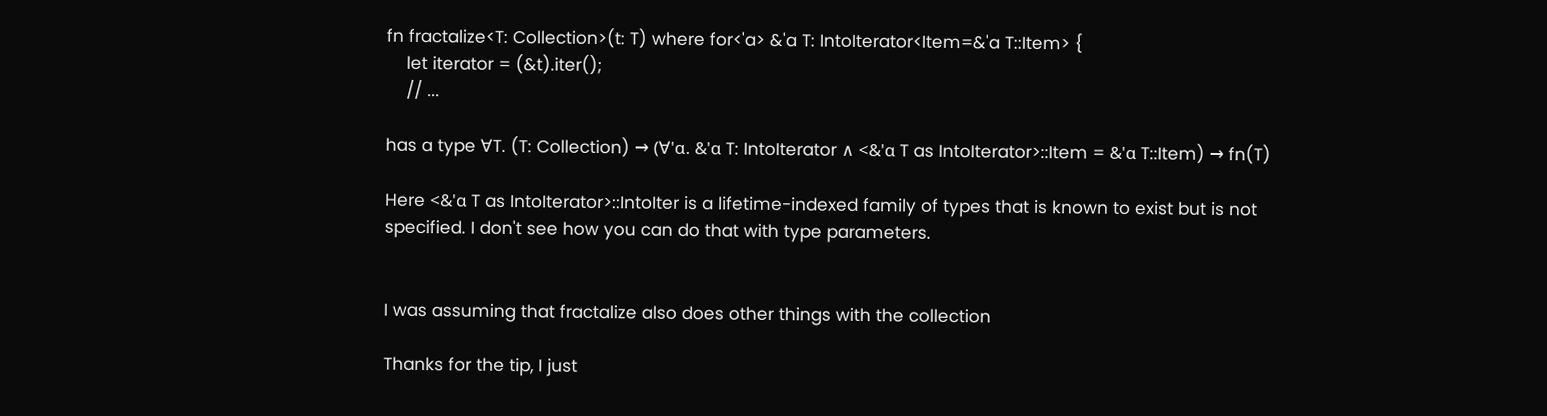fn fractalize<T: Collection>(t: T) where for<'a> &'a T: IntoIterator<Item=&'a T::Item> {
    let iterator = (&t).iter();
    // ...

has a type ∀T. (T: Collection) → (∀'α. &'α T: IntoIterator ∧ <&'α T as IntoIterator>::Item = &'α T::Item) → fn(T)

Here <&'α T as IntoIterator>::IntoIter is a lifetime-indexed family of types that is known to exist but is not specified. I don't see how you can do that with type parameters.


I was assuming that fractalize also does other things with the collection

Thanks for the tip, I just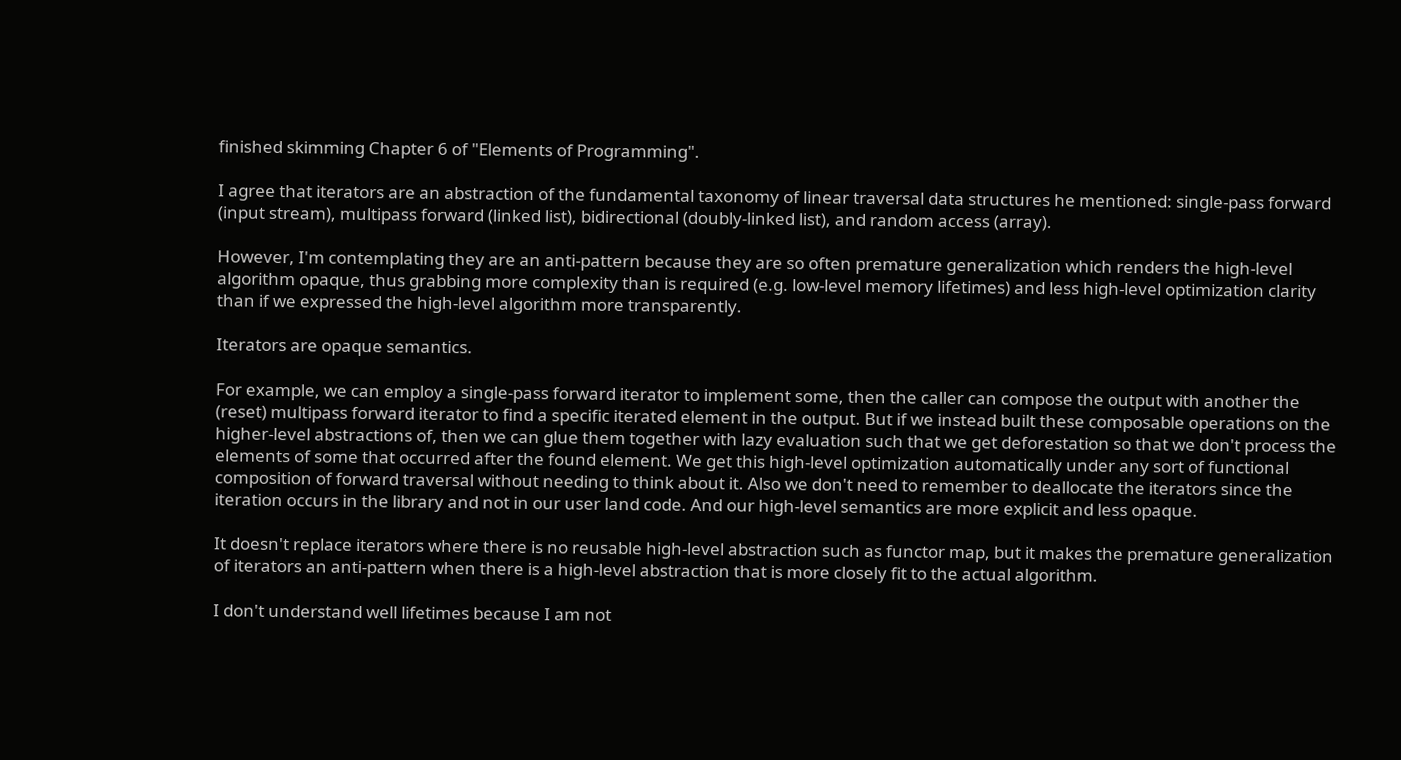finished skimming Chapter 6 of "Elements of Programming".

I agree that iterators are an abstraction of the fundamental taxonomy of linear traversal data structures he mentioned: single-pass forward (input stream), multipass forward (linked list), bidirectional (doubly-linked list), and random access (array).

However, I'm contemplating they are an anti-pattern because they are so often premature generalization which renders the high-level algorithm opaque, thus grabbing more complexity than is required (e.g. low-level memory lifetimes) and less high-level optimization clarity than if we expressed the high-level algorithm more transparently.

Iterators are opaque semantics.

For example, we can employ a single-pass forward iterator to implement some, then the caller can compose the output with another the (reset) multipass forward iterator to find a specific iterated element in the output. But if we instead built these composable operations on the higher-level abstractions of, then we can glue them together with lazy evaluation such that we get deforestation so that we don't process the elements of some that occurred after the found element. We get this high-level optimization automatically under any sort of functional composition of forward traversal without needing to think about it. Also we don't need to remember to deallocate the iterators since the iteration occurs in the library and not in our user land code. And our high-level semantics are more explicit and less opaque.

It doesn't replace iterators where there is no reusable high-level abstraction such as functor map, but it makes the premature generalization of iterators an anti-pattern when there is a high-level abstraction that is more closely fit to the actual algorithm.

I don't understand well lifetimes because I am not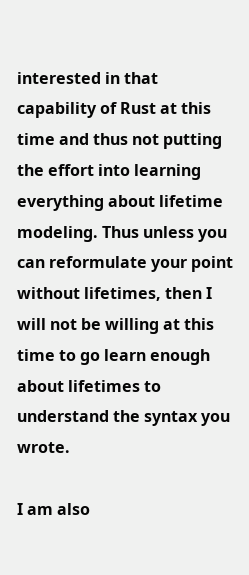interested in that capability of Rust at this time and thus not putting the effort into learning everything about lifetime modeling. Thus unless you can reformulate your point without lifetimes, then I will not be willing at this time to go learn enough about lifetimes to understand the syntax you wrote.

I am also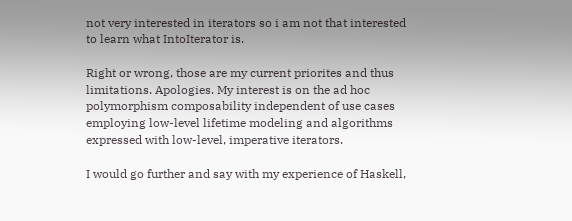not very interested in iterators so i am not that interested to learn what IntoIterator is.

Right or wrong, those are my current priorites and thus limitations. Apologies. My interest is on the ad hoc polymorphism composability independent of use cases employing low-level lifetime modeling and algorithms expressed with low-level, imperative iterators.

I would go further and say with my experience of Haskell,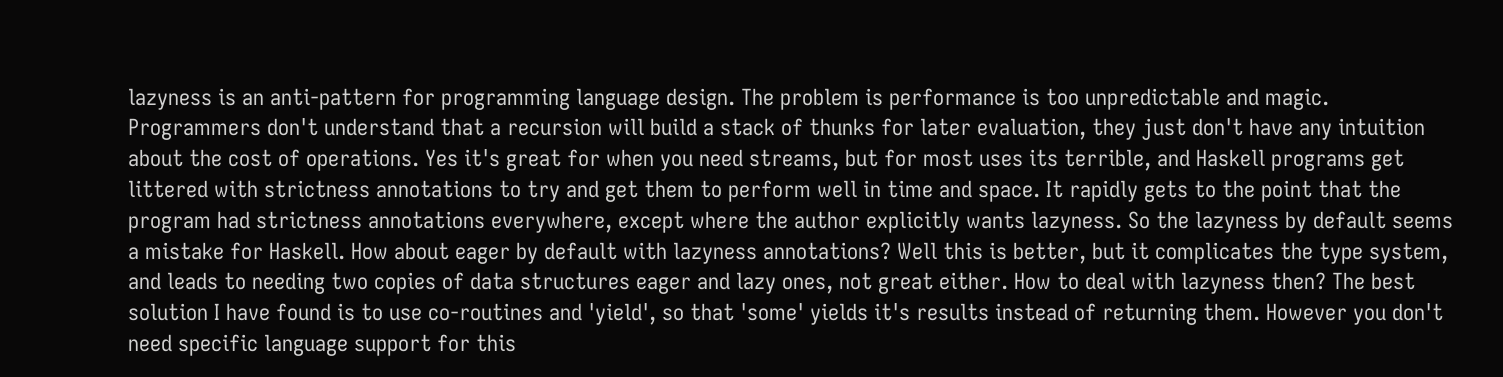lazyness is an anti-pattern for programming language design. The problem is performance is too unpredictable and magic. Programmers don't understand that a recursion will build a stack of thunks for later evaluation, they just don't have any intuition about the cost of operations. Yes it's great for when you need streams, but for most uses its terrible, and Haskell programs get littered with strictness annotations to try and get them to perform well in time and space. It rapidly gets to the point that the program had strictness annotations everywhere, except where the author explicitly wants lazyness. So the lazyness by default seems a mistake for Haskell. How about eager by default with lazyness annotations? Well this is better, but it complicates the type system, and leads to needing two copies of data structures eager and lazy ones, not great either. How to deal with lazyness then? The best solution I have found is to use co-routines and 'yield', so that 'some' yields it's results instead of returning them. However you don't need specific language support for this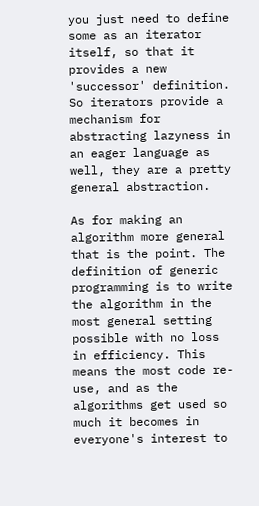you just need to define some as an iterator itself, so that it provides a new 'successor' definition. So iterators provide a mechanism for abstracting lazyness in an eager language as well, they are a pretty general abstraction.

As for making an algorithm more general that is the point. The definition of generic programming is to write the algorithm in the most general setting possible with no loss in efficiency. This means the most code re-use, and as the algorithms get used so much it becomes in everyone's interest to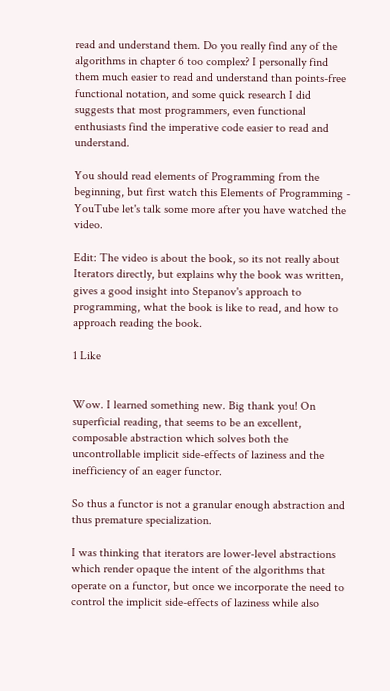read and understand them. Do you really find any of the algorithms in chapter 6 too complex? I personally find them much easier to read and understand than points-free functional notation, and some quick research I did suggests that most programmers, even functional enthusiasts find the imperative code easier to read and understand.

You should read elements of Programming from the beginning, but first watch this Elements of Programming - YouTube let's talk some more after you have watched the video.

Edit: The video is about the book, so its not really about Iterators directly, but explains why the book was written, gives a good insight into Stepanov's approach to programming, what the book is like to read, and how to approach reading the book.

1 Like


Wow. I learned something new. Big thank you! On superficial reading, that seems to be an excellent, composable abstraction which solves both the uncontrollable implicit side-effects of laziness and the inefficiency of an eager functor.

So thus a functor is not a granular enough abstraction and thus premature specialization.

I was thinking that iterators are lower-level abstractions which render opaque the intent of the algorithms that operate on a functor, but once we incorporate the need to control the implicit side-effects of laziness while also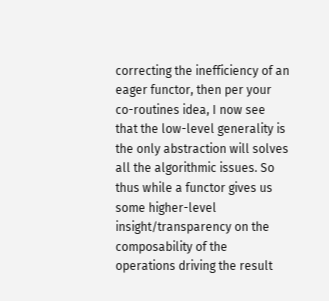correcting the inefficiency of an eager functor, then per your co-routines idea, I now see that the low-level generality is the only abstraction will solves all the algorithmic issues. So thus while a functor gives us some higher-level insight/transparency on the composability of the operations driving the result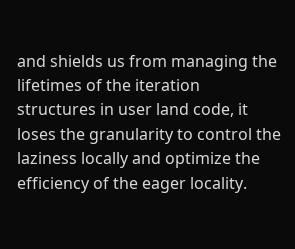and shields us from managing the lifetimes of the iteration structures in user land code, it loses the granularity to control the laziness locally and optimize the efficiency of the eager locality.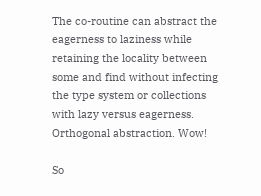The co-routine can abstract the eagerness to laziness while retaining the locality between some and find without infecting the type system or collections with lazy versus eagerness. Orthogonal abstraction. Wow!

So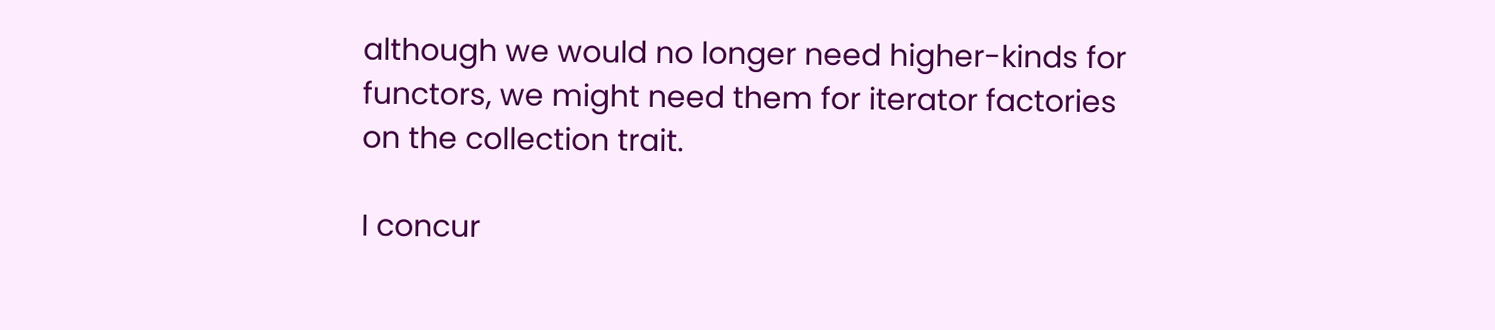although we would no longer need higher-kinds for functors, we might need them for iterator factories on the collection trait.

I concur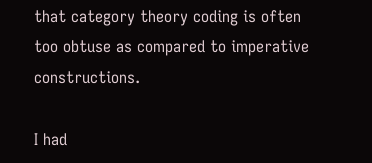that category theory coding is often too obtuse as compared to imperative constructions.

I had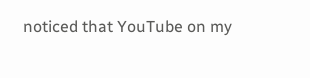noticed that YouTube on my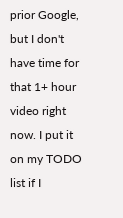prior Google, but I don't have time for that 1+ hour video right now. I put it on my TODO list if I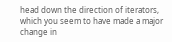head down the direction of iterators, which you seem to have made a major change in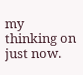my thinking on just now.